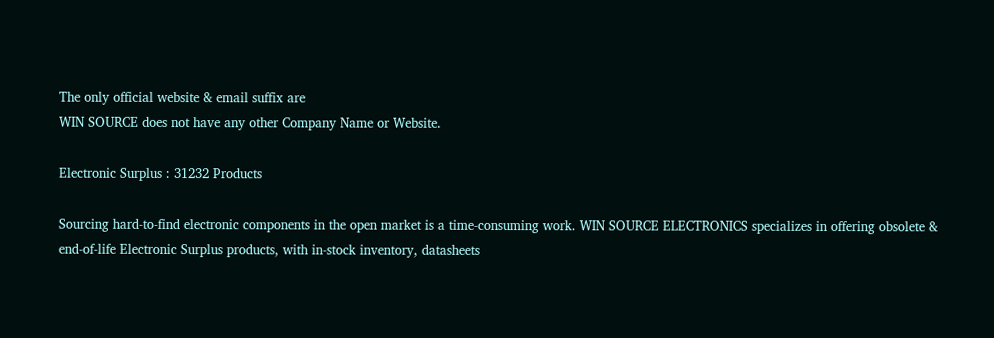The only official website & email suffix are
WIN SOURCE does not have any other Company Name or Website.

Electronic Surplus : 31232 Products

Sourcing hard-to-find electronic components in the open market is a time-consuming work. WIN SOURCE ELECTRONICS specializes in offering obsolete & end-of-life Electronic Surplus products, with in-stock inventory, datasheets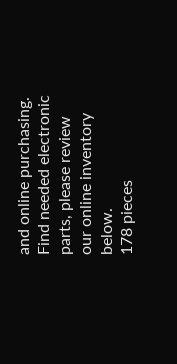and online purchasing. Find needed electronic parts, please review our online inventory below.
178 pieces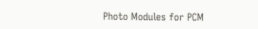Photo Modules for PCM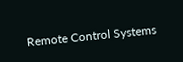Remote Control Systems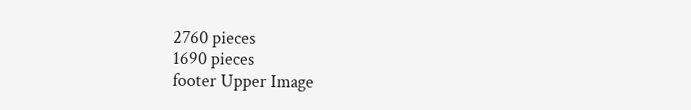2760 pieces
1690 pieces
footer Upper Image